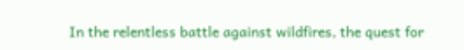In the relentless battle against wildfires, the quest for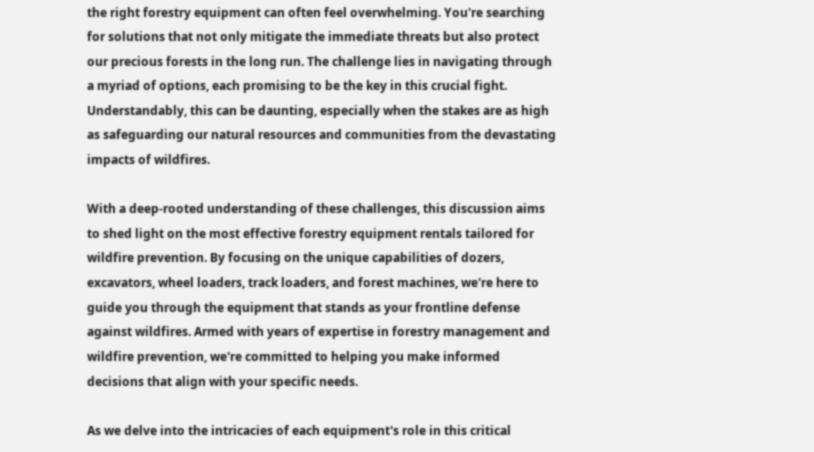the right forestry equipment can often feel overwhelming. You're searching for solutions that not only mitigate the immediate threats but also protect our precious forests in the long run. The challenge lies in navigating through a myriad of options, each promising to be the key in this crucial fight. Understandably, this can be daunting, especially when the stakes are as high as safeguarding our natural resources and communities from the devastating impacts of wildfires.

With a deep-rooted understanding of these challenges, this discussion aims to shed light on the most effective forestry equipment rentals tailored for wildfire prevention. By focusing on the unique capabilities of dozers, excavators, wheel loaders, track loaders, and forest machines, we're here to guide you through the equipment that stands as your frontline defense against wildfires. Armed with years of expertise in forestry management and wildfire prevention, we're committed to helping you make informed decisions that align with your specific needs.

As we delve into the intricacies of each equipment's role in this critical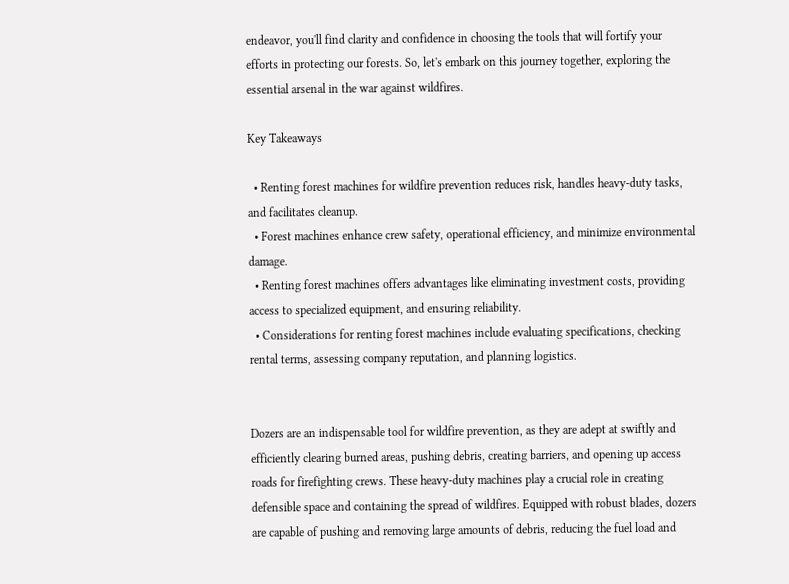endeavor, you'll find clarity and confidence in choosing the tools that will fortify your efforts in protecting our forests. So, let's embark on this journey together, exploring the essential arsenal in the war against wildfires.

Key Takeaways

  • Renting forest machines for wildfire prevention reduces risk, handles heavy-duty tasks, and facilitates cleanup.
  • Forest machines enhance crew safety, operational efficiency, and minimize environmental damage.
  • Renting forest machines offers advantages like eliminating investment costs, providing access to specialized equipment, and ensuring reliability.
  • Considerations for renting forest machines include evaluating specifications, checking rental terms, assessing company reputation, and planning logistics.


Dozers are an indispensable tool for wildfire prevention, as they are adept at swiftly and efficiently clearing burned areas, pushing debris, creating barriers, and opening up access roads for firefighting crews. These heavy-duty machines play a crucial role in creating defensible space and containing the spread of wildfires. Equipped with robust blades, dozers are capable of pushing and removing large amounts of debris, reducing the fuel load and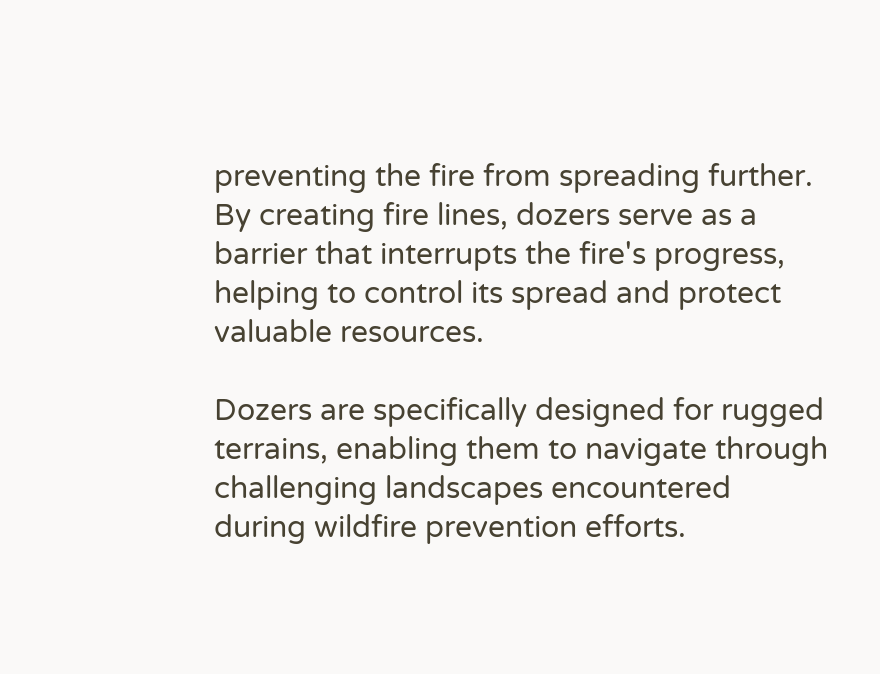preventing the fire from spreading further. By creating fire lines, dozers serve as a barrier that interrupts the fire's progress, helping to control its spread and protect valuable resources.

Dozers are specifically designed for rugged terrains, enabling them to navigate through challenging landscapes encountered during wildfire prevention efforts.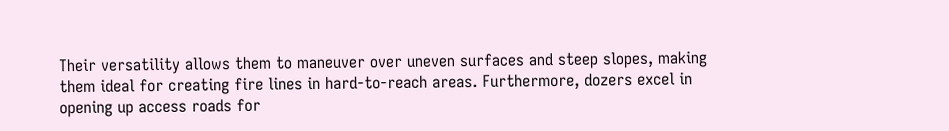Their versatility allows them to maneuver over uneven surfaces and steep slopes, making them ideal for creating fire lines in hard-to-reach areas. Furthermore, dozers excel in opening up access roads for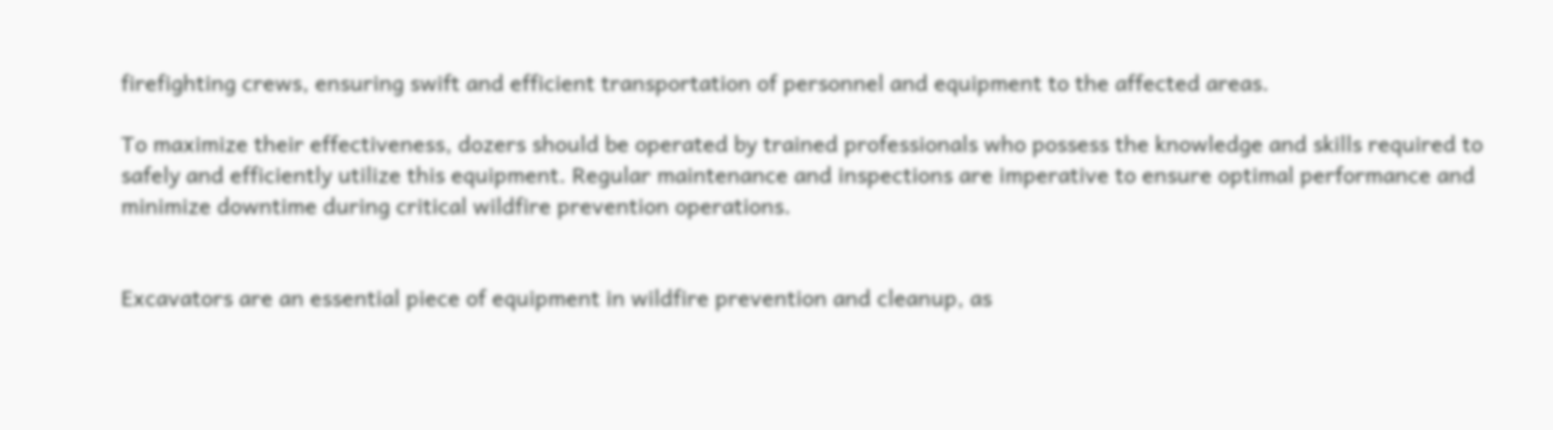firefighting crews, ensuring swift and efficient transportation of personnel and equipment to the affected areas.

To maximize their effectiveness, dozers should be operated by trained professionals who possess the knowledge and skills required to safely and efficiently utilize this equipment. Regular maintenance and inspections are imperative to ensure optimal performance and minimize downtime during critical wildfire prevention operations.


Excavators are an essential piece of equipment in wildfire prevention and cleanup, as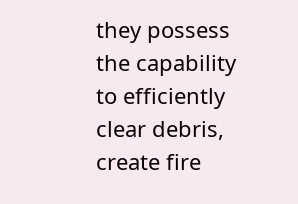they possess the capability to efficiently clear debris, create fire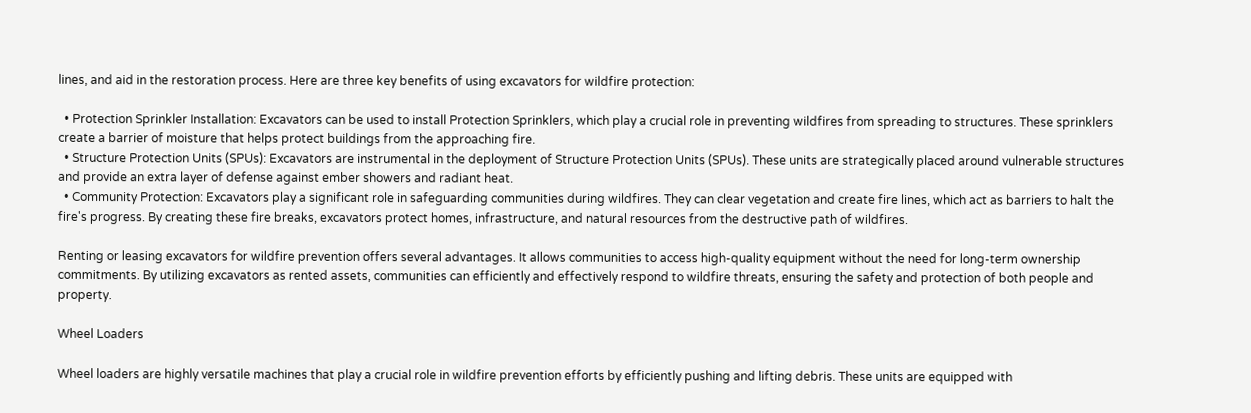lines, and aid in the restoration process. Here are three key benefits of using excavators for wildfire protection:

  • Protection Sprinkler Installation: Excavators can be used to install Protection Sprinklers, which play a crucial role in preventing wildfires from spreading to structures. These sprinklers create a barrier of moisture that helps protect buildings from the approaching fire.
  • Structure Protection Units (SPUs): Excavators are instrumental in the deployment of Structure Protection Units (SPUs). These units are strategically placed around vulnerable structures and provide an extra layer of defense against ember showers and radiant heat.
  • Community Protection: Excavators play a significant role in safeguarding communities during wildfires. They can clear vegetation and create fire lines, which act as barriers to halt the fire's progress. By creating these fire breaks, excavators protect homes, infrastructure, and natural resources from the destructive path of wildfires.

Renting or leasing excavators for wildfire prevention offers several advantages. It allows communities to access high-quality equipment without the need for long-term ownership commitments. By utilizing excavators as rented assets, communities can efficiently and effectively respond to wildfire threats, ensuring the safety and protection of both people and property.

Wheel Loaders

Wheel loaders are highly versatile machines that play a crucial role in wildfire prevention efforts by efficiently pushing and lifting debris. These units are equipped with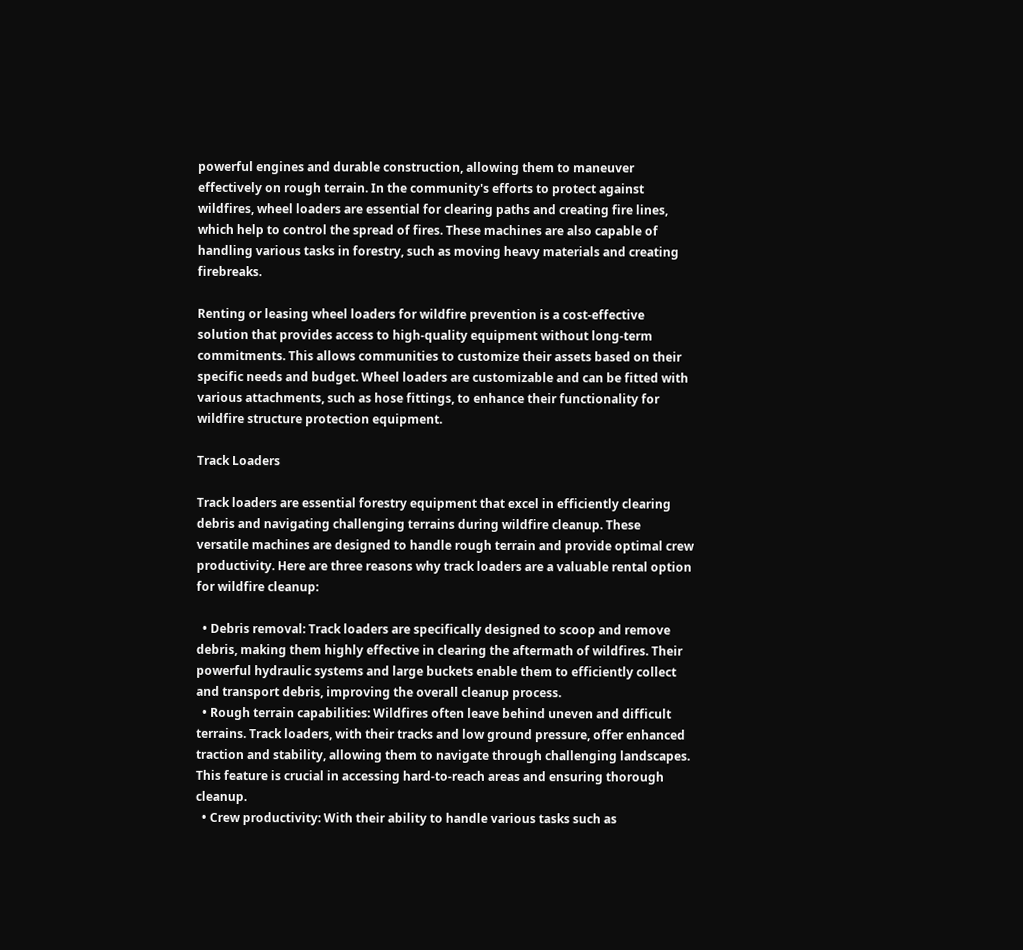powerful engines and durable construction, allowing them to maneuver effectively on rough terrain. In the community's efforts to protect against wildfires, wheel loaders are essential for clearing paths and creating fire lines, which help to control the spread of fires. These machines are also capable of handling various tasks in forestry, such as moving heavy materials and creating firebreaks.

Renting or leasing wheel loaders for wildfire prevention is a cost-effective solution that provides access to high-quality equipment without long-term commitments. This allows communities to customize their assets based on their specific needs and budget. Wheel loaders are customizable and can be fitted with various attachments, such as hose fittings, to enhance their functionality for wildfire structure protection equipment.

Track Loaders

Track loaders are essential forestry equipment that excel in efficiently clearing debris and navigating challenging terrains during wildfire cleanup. These versatile machines are designed to handle rough terrain and provide optimal crew productivity. Here are three reasons why track loaders are a valuable rental option for wildfire cleanup:

  • Debris removal: Track loaders are specifically designed to scoop and remove debris, making them highly effective in clearing the aftermath of wildfires. Their powerful hydraulic systems and large buckets enable them to efficiently collect and transport debris, improving the overall cleanup process.
  • Rough terrain capabilities: Wildfires often leave behind uneven and difficult terrains. Track loaders, with their tracks and low ground pressure, offer enhanced traction and stability, allowing them to navigate through challenging landscapes. This feature is crucial in accessing hard-to-reach areas and ensuring thorough cleanup.
  • Crew productivity: With their ability to handle various tasks such as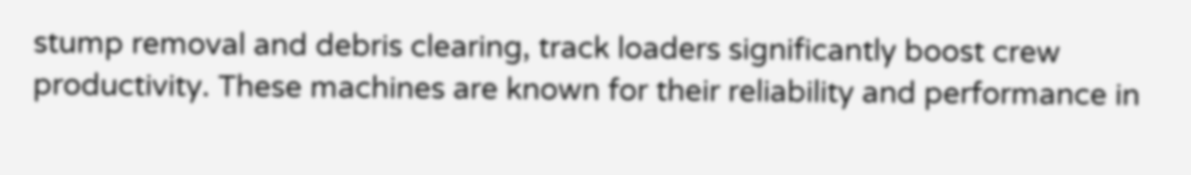stump removal and debris clearing, track loaders significantly boost crew productivity. These machines are known for their reliability and performance in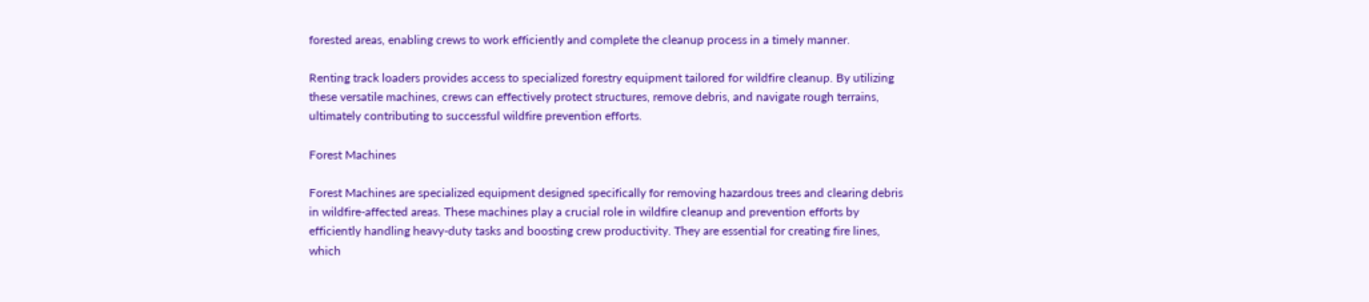forested areas, enabling crews to work efficiently and complete the cleanup process in a timely manner.

Renting track loaders provides access to specialized forestry equipment tailored for wildfire cleanup. By utilizing these versatile machines, crews can effectively protect structures, remove debris, and navigate rough terrains, ultimately contributing to successful wildfire prevention efforts.

Forest Machines

Forest Machines are specialized equipment designed specifically for removing hazardous trees and clearing debris in wildfire-affected areas. These machines play a crucial role in wildfire cleanup and prevention efforts by efficiently handling heavy-duty tasks and boosting crew productivity. They are essential for creating fire lines, which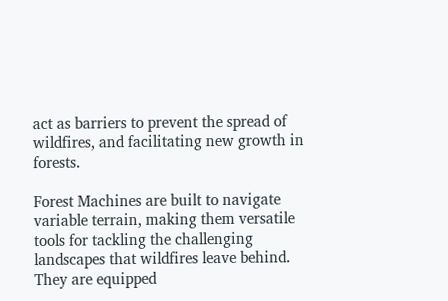act as barriers to prevent the spread of wildfires, and facilitating new growth in forests.

Forest Machines are built to navigate variable terrain, making them versatile tools for tackling the challenging landscapes that wildfires leave behind. They are equipped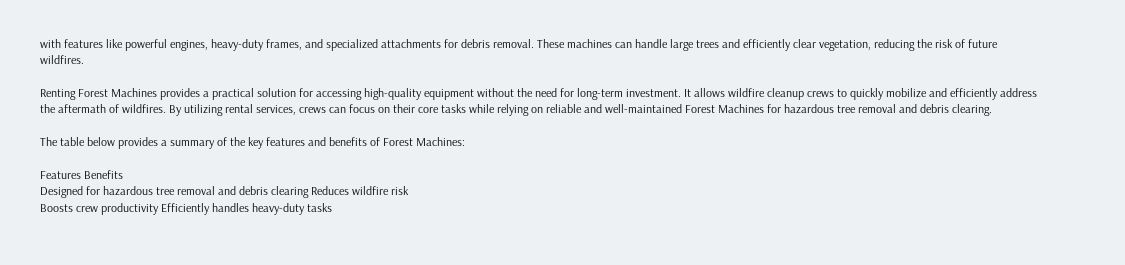with features like powerful engines, heavy-duty frames, and specialized attachments for debris removal. These machines can handle large trees and efficiently clear vegetation, reducing the risk of future wildfires.

Renting Forest Machines provides a practical solution for accessing high-quality equipment without the need for long-term investment. It allows wildfire cleanup crews to quickly mobilize and efficiently address the aftermath of wildfires. By utilizing rental services, crews can focus on their core tasks while relying on reliable and well-maintained Forest Machines for hazardous tree removal and debris clearing.

The table below provides a summary of the key features and benefits of Forest Machines:

Features Benefits
Designed for hazardous tree removal and debris clearing Reduces wildfire risk
Boosts crew productivity Efficiently handles heavy-duty tasks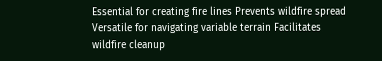Essential for creating fire lines Prevents wildfire spread
Versatile for navigating variable terrain Facilitates wildfire cleanup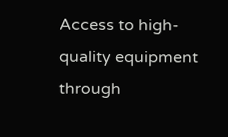Access to high-quality equipment through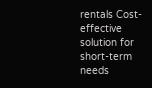rentals Cost-effective solution for short-term needs